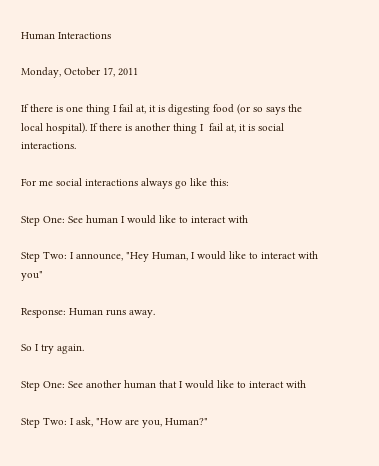Human Interactions

Monday, October 17, 2011

If there is one thing I fail at, it is digesting food (or so says the local hospital). If there is another thing I  fail at, it is social interactions.

For me social interactions always go like this:

Step One: See human I would like to interact with

Step Two: I announce, "Hey Human, I would like to interact with you"

Response: Human runs away.

So I try again.

Step One: See another human that I would like to interact with

Step Two: I ask, "How are you, Human?"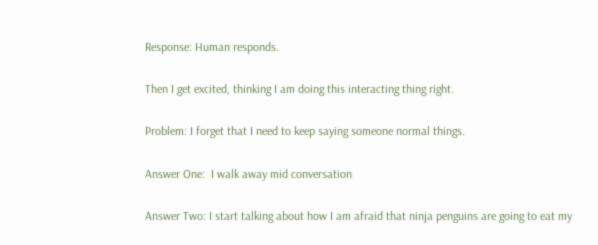Response: Human responds.

Then I get excited, thinking I am doing this interacting thing right.

Problem: I forget that I need to keep saying someone normal things.

Answer One:  I walk away mid conversation

Answer Two: I start talking about how I am afraid that ninja penguins are going to eat my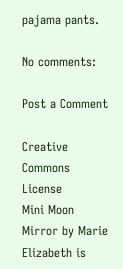pajama pants.

No comments:

Post a Comment

Creative Commons License
Mini Moon Mirror by Marie Elizabeth is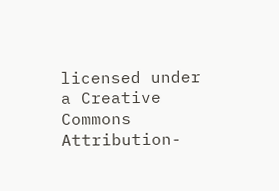licensed under a Creative Commons Attribution-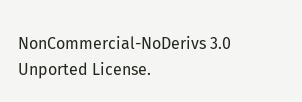NonCommercial-NoDerivs 3.0 Unported License.